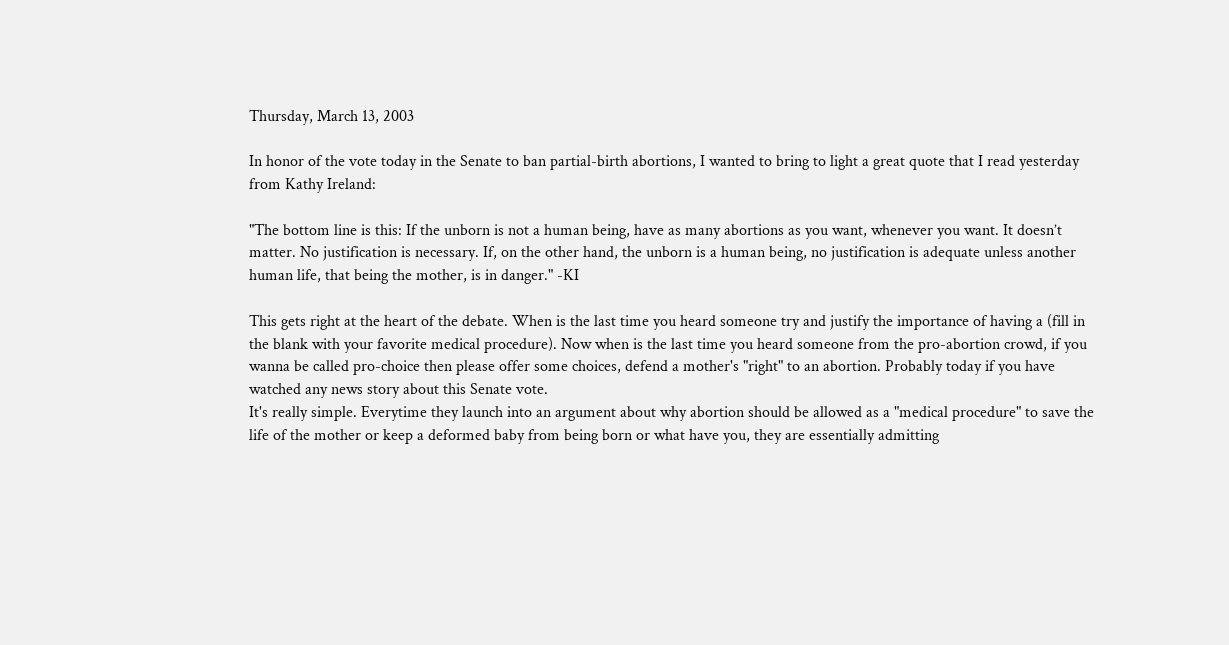Thursday, March 13, 2003

In honor of the vote today in the Senate to ban partial-birth abortions, I wanted to bring to light a great quote that I read yesterday from Kathy Ireland:

"The bottom line is this: If the unborn is not a human being, have as many abortions as you want, whenever you want. It doesn’t matter. No justification is necessary. If, on the other hand, the unborn is a human being, no justification is adequate unless another human life, that being the mother, is in danger." -KI

This gets right at the heart of the debate. When is the last time you heard someone try and justify the importance of having a (fill in the blank with your favorite medical procedure). Now when is the last time you heard someone from the pro-abortion crowd, if you wanna be called pro-choice then please offer some choices, defend a mother's "right" to an abortion. Probably today if you have watched any news story about this Senate vote.
It's really simple. Everytime they launch into an argument about why abortion should be allowed as a "medical procedure" to save the life of the mother or keep a deformed baby from being born or what have you, they are essentially admitting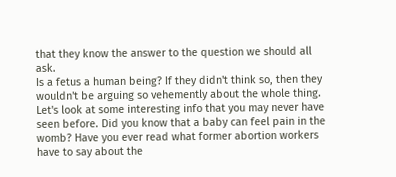that they know the answer to the question we should all ask.
Is a fetus a human being? If they didn't think so, then they wouldn't be arguing so vehemently about the whole thing. Let's look at some interesting info that you may never have seen before. Did you know that a baby can feel pain in the womb? Have you ever read what former abortion workers have to say about the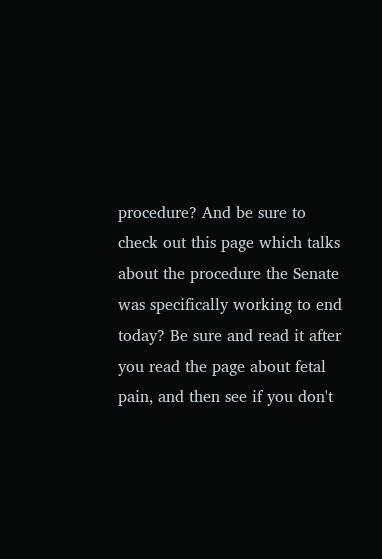procedure? And be sure to check out this page which talks about the procedure the Senate was specifically working to end today? Be sure and read it after you read the page about fetal pain, and then see if you don't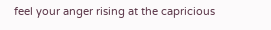feel your anger rising at the capricious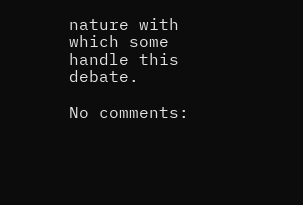nature with which some handle this debate.

No comments: